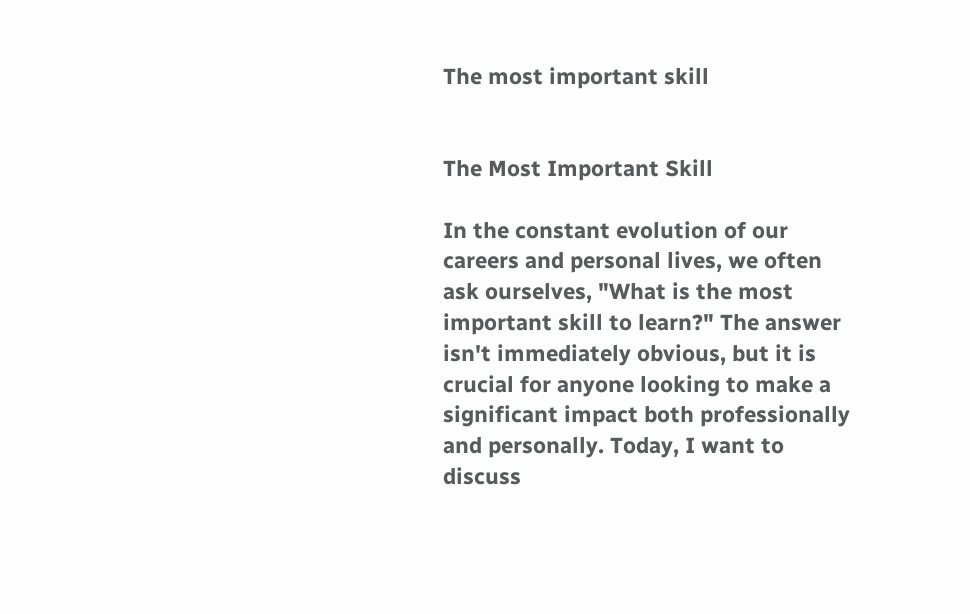The most important skill


The Most Important Skill

In the constant evolution of our careers and personal lives, we often ask ourselves, "What is the most important skill to learn?" The answer isn't immediately obvious, but it is crucial for anyone looking to make a significant impact both professionally and personally. Today, I want to discuss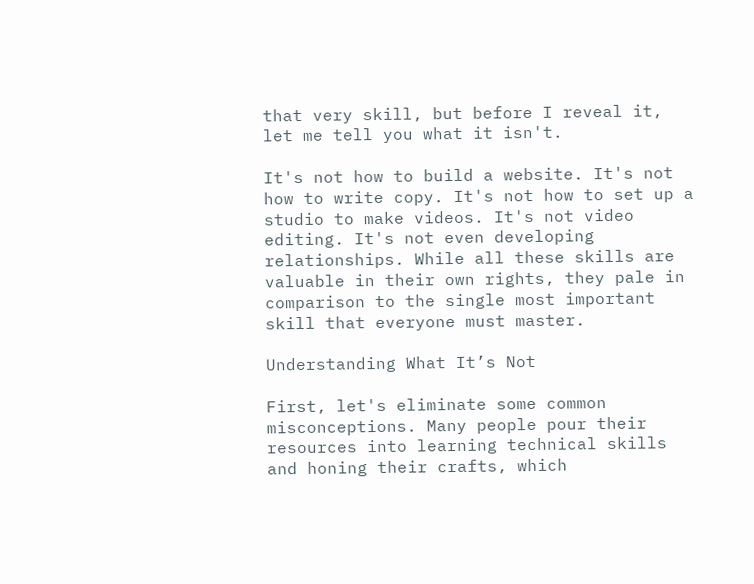that very skill, but before I reveal it, let me tell you what it isn't.

It's not how to build a website. It's not how to write copy. It's not how to set up a studio to make videos. It's not video editing. It's not even developing relationships. While all these skills are valuable in their own rights, they pale in comparison to the single most important skill that everyone must master.

Understanding What It’s Not

First, let's eliminate some common misconceptions. Many people pour their resources into learning technical skills and honing their crafts, which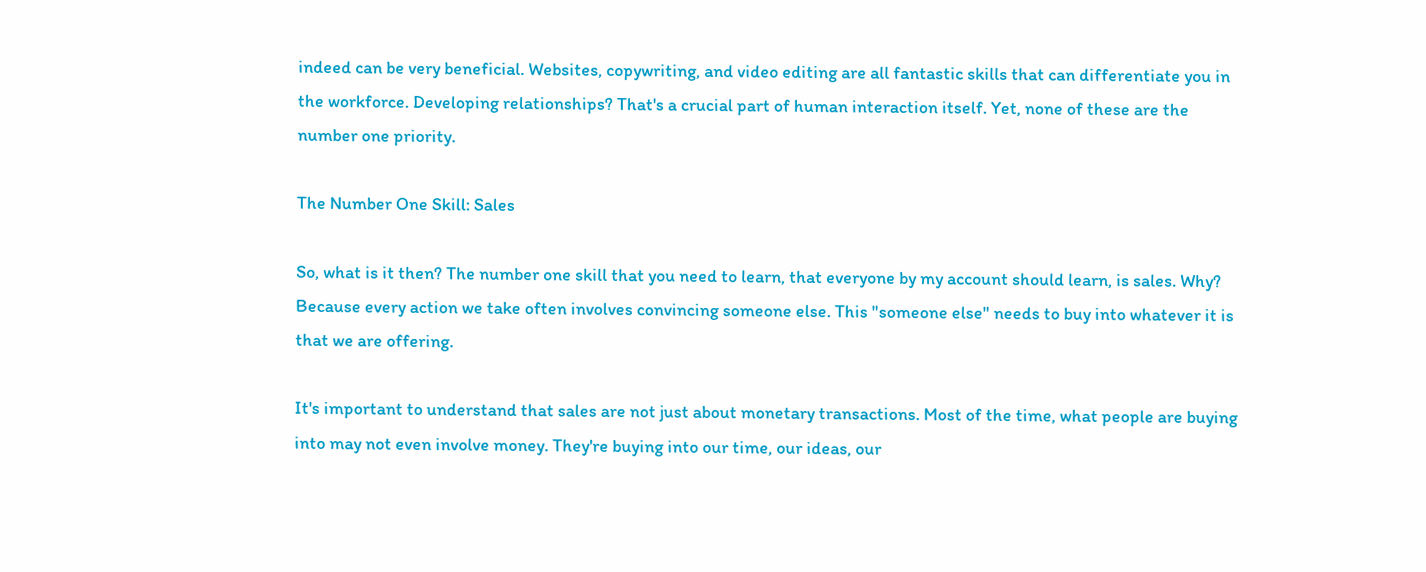indeed can be very beneficial. Websites, copywriting, and video editing are all fantastic skills that can differentiate you in the workforce. Developing relationships? That's a crucial part of human interaction itself. Yet, none of these are the number one priority.

The Number One Skill: Sales

So, what is it then? The number one skill that you need to learn, that everyone by my account should learn, is sales. Why? Because every action we take often involves convincing someone else. This "someone else" needs to buy into whatever it is that we are offering.

It's important to understand that sales are not just about monetary transactions. Most of the time, what people are buying into may not even involve money. They're buying into our time, our ideas, our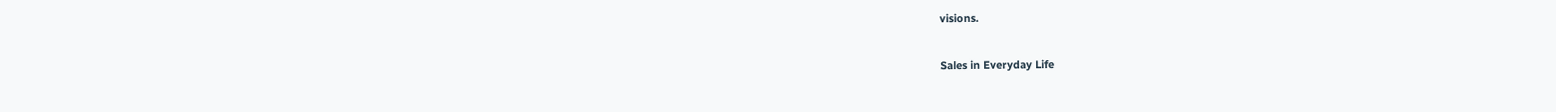visions.

Sales in Everyday Life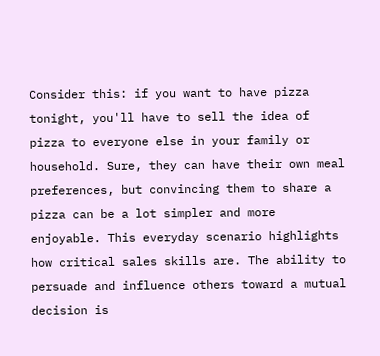Consider this: if you want to have pizza tonight, you'll have to sell the idea of pizza to everyone else in your family or household. Sure, they can have their own meal preferences, but convincing them to share a pizza can be a lot simpler and more enjoyable. This everyday scenario highlights how critical sales skills are. The ability to persuade and influence others toward a mutual decision is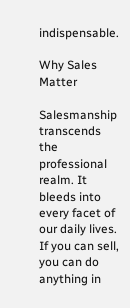indispensable.

Why Sales Matter

Salesmanship transcends the professional realm. It bleeds into every facet of our daily lives. If you can sell, you can do anything in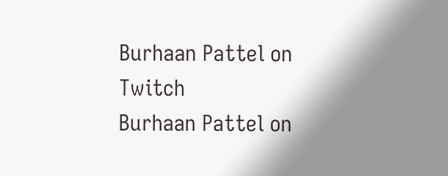Burhaan Pattel on Twitch
Burhaan Pattel on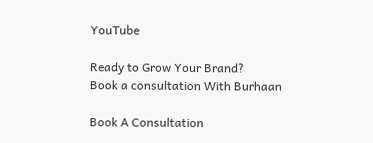YouTube

Ready to Grow Your Brand?
Book a consultation With Burhaan

Book A Consultation